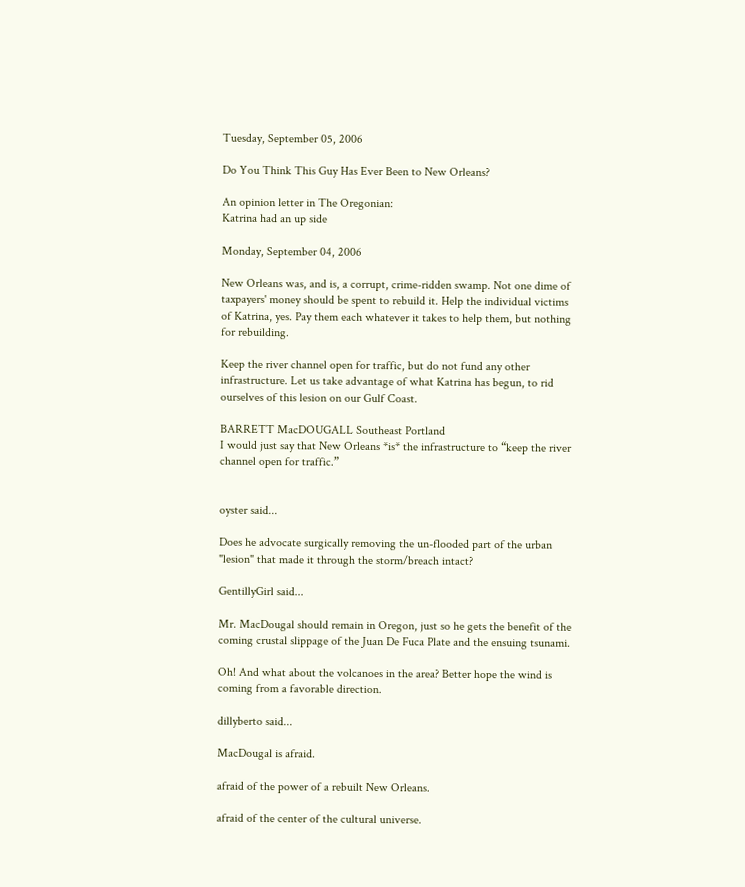Tuesday, September 05, 2006

Do You Think This Guy Has Ever Been to New Orleans?

An opinion letter in The Oregonian:
Katrina had an up side

Monday, September 04, 2006

New Orleans was, and is, a corrupt, crime-ridden swamp. Not one dime of taxpayers' money should be spent to rebuild it. Help the individual victims of Katrina, yes. Pay them each whatever it takes to help them, but nothing for rebuilding.

Keep the river channel open for traffic, but do not fund any other infrastructure. Let us take advantage of what Katrina has begun, to rid ourselves of this lesion on our Gulf Coast.

BARRETT MacDOUGALL Southeast Portland
I would just say that New Orleans *is* the infrastructure to “keep the river channel open for traffic.”


oyster said...

Does he advocate surgically removing the un-flooded part of the urban "lesion" that made it through the storm/breach intact?

GentillyGirl said...

Mr. MacDougal should remain in Oregon, just so he gets the benefit of the coming crustal slippage of the Juan De Fuca Plate and the ensuing tsunami.

Oh! And what about the volcanoes in the area? Better hope the wind is coming from a favorable direction.

dillyberto said...

MacDougal is afraid.

afraid of the power of a rebuilt New Orleans.

afraid of the center of the cultural universe.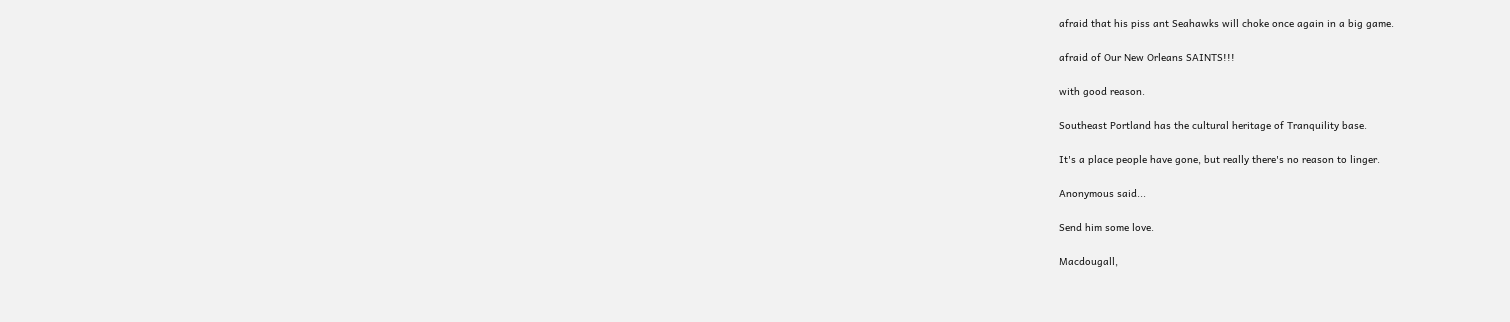afraid that his piss ant Seahawks will choke once again in a big game.

afraid of Our New Orleans SAINTS!!!

with good reason.

Southeast Portland has the cultural heritage of Tranquility base.

It's a place people have gone, but really there's no reason to linger.

Anonymous said...

Send him some love.

Macdougall,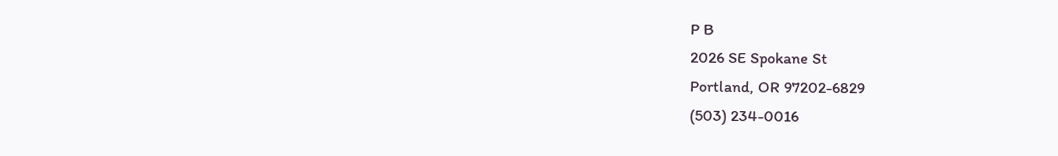P B
2026 SE Spokane St
Portland, OR 97202-6829
(503) 234-0016